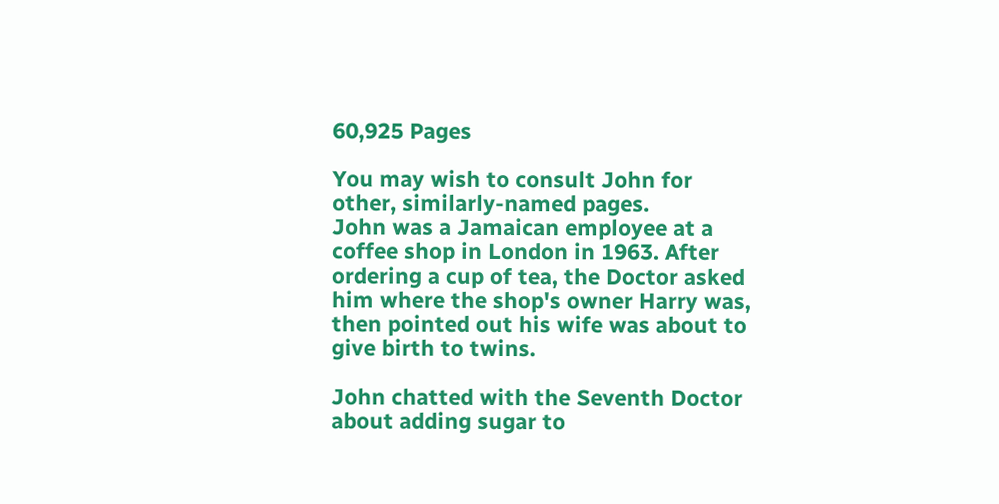60,925 Pages

You may wish to consult John for other, similarly-named pages.
John was a Jamaican employee at a coffee shop in London in 1963. After ordering a cup of tea, the Doctor asked him where the shop's owner Harry was, then pointed out his wife was about to give birth to twins.

John chatted with the Seventh Doctor about adding sugar to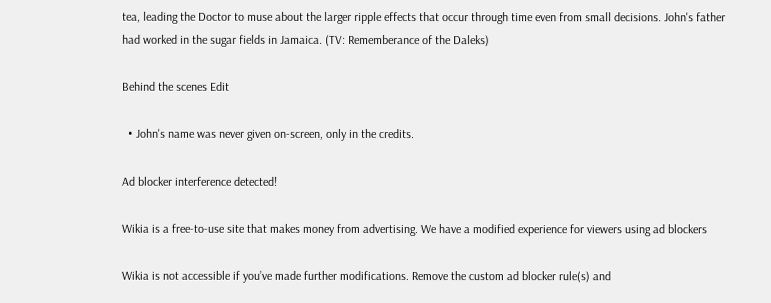tea, leading the Doctor to muse about the larger ripple effects that occur through time even from small decisions. John's father had worked in the sugar fields in Jamaica. (TV: Rememberance of the Daleks)

Behind the scenes Edit

  • John's name was never given on-screen, only in the credits.

Ad blocker interference detected!

Wikia is a free-to-use site that makes money from advertising. We have a modified experience for viewers using ad blockers

Wikia is not accessible if you’ve made further modifications. Remove the custom ad blocker rule(s) and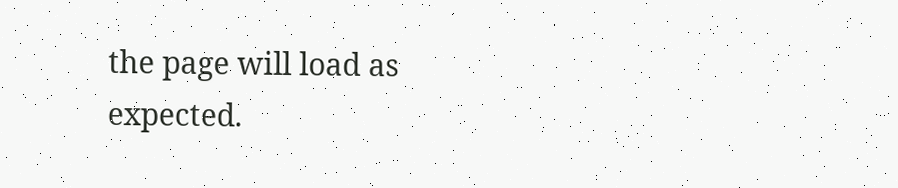the page will load as expected.